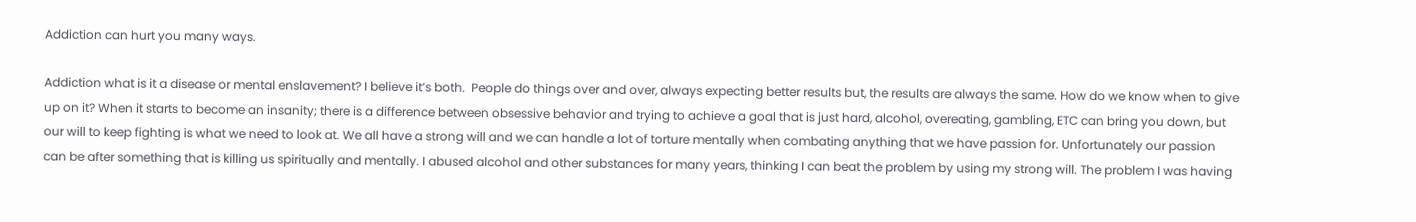Addiction can hurt you many ways.

Addiction what is it a disease or mental enslavement? I believe it’s both.  People do things over and over, always expecting better results but, the results are always the same. How do we know when to give up on it? When it starts to become an insanity; there is a difference between obsessive behavior and trying to achieve a goal that is just hard, alcohol, overeating, gambling, ETC can bring you down, but our will to keep fighting is what we need to look at. We all have a strong will and we can handle a lot of torture mentally when combating anything that we have passion for. Unfortunately our passion can be after something that is killing us spiritually and mentally. I abused alcohol and other substances for many years, thinking I can beat the problem by using my strong will. The problem I was having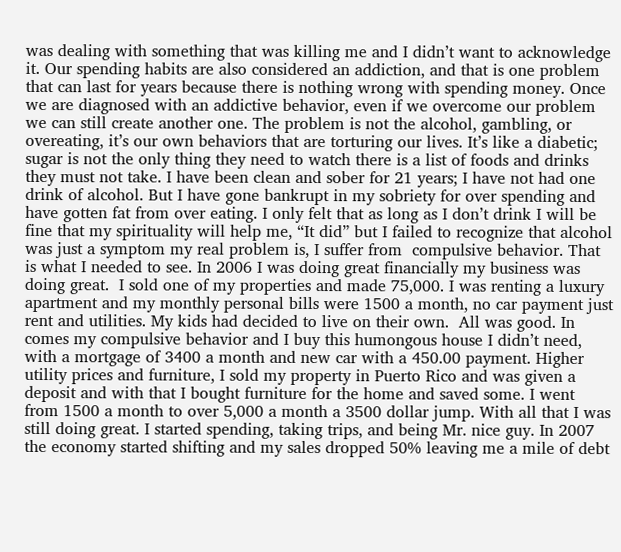was dealing with something that was killing me and I didn’t want to acknowledge it. Our spending habits are also considered an addiction, and that is one problem that can last for years because there is nothing wrong with spending money. Once we are diagnosed with an addictive behavior, even if we overcome our problem we can still create another one. The problem is not the alcohol, gambling, or overeating, it’s our own behaviors that are torturing our lives. It’s like a diabetic; sugar is not the only thing they need to watch there is a list of foods and drinks they must not take. I have been clean and sober for 21 years; I have not had one drink of alcohol. But I have gone bankrupt in my sobriety for over spending and have gotten fat from over eating. I only felt that as long as I don’t drink I will be fine that my spirituality will help me, “It did” but I failed to recognize that alcohol was just a symptom my real problem is, I suffer from  compulsive behavior. That is what I needed to see. In 2006 I was doing great financially my business was doing great.  I sold one of my properties and made 75,000. I was renting a luxury apartment and my monthly personal bills were 1500 a month, no car payment just rent and utilities. My kids had decided to live on their own.  All was good. In comes my compulsive behavior and I buy this humongous house I didn’t need, with a mortgage of 3400 a month and new car with a 450.00 payment. Higher utility prices and furniture, I sold my property in Puerto Rico and was given a deposit and with that I bought furniture for the home and saved some. I went from 1500 a month to over 5,000 a month a 3500 dollar jump. With all that I was still doing great. I started spending, taking trips, and being Mr. nice guy. In 2007 the economy started shifting and my sales dropped 50% leaving me a mile of debt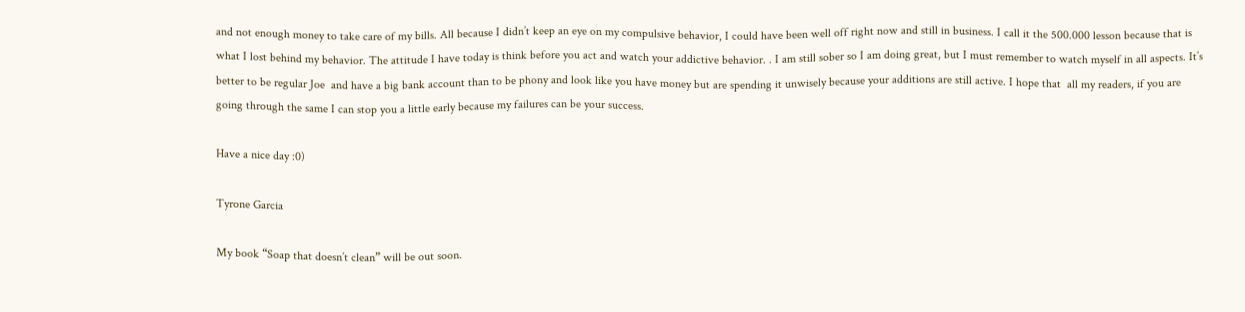and not enough money to take care of my bills. All because I didn’t keep an eye on my compulsive behavior, I could have been well off right now and still in business. I call it the 500.000 lesson because that is what I lost behind my behavior. The attitude I have today is think before you act and watch your addictive behavior. . I am still sober so I am doing great, but I must remember to watch myself in all aspects. It’s better to be regular Joe  and have a big bank account than to be phony and look like you have money but are spending it unwisely because your additions are still active. I hope that  all my readers, if you are going through the same I can stop you a little early because my failures can be your success.

Have a nice day :0)

Tyrone Garcia

My book “Soap that doesn’t clean” will be out soon.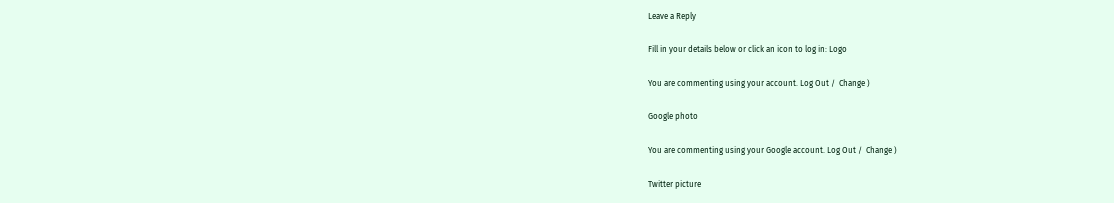Leave a Reply

Fill in your details below or click an icon to log in: Logo

You are commenting using your account. Log Out /  Change )

Google photo

You are commenting using your Google account. Log Out /  Change )

Twitter picture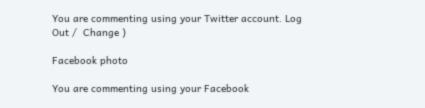You are commenting using your Twitter account. Log Out /  Change )

Facebook photo

You are commenting using your Facebook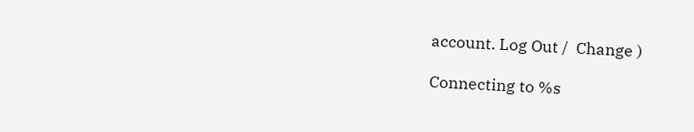account. Log Out /  Change )

Connecting to %s